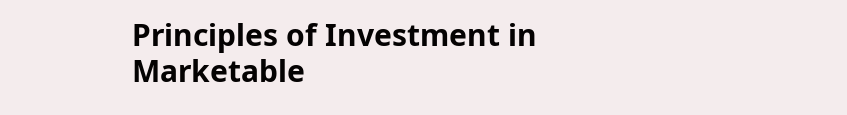Principles of Investment in Marketable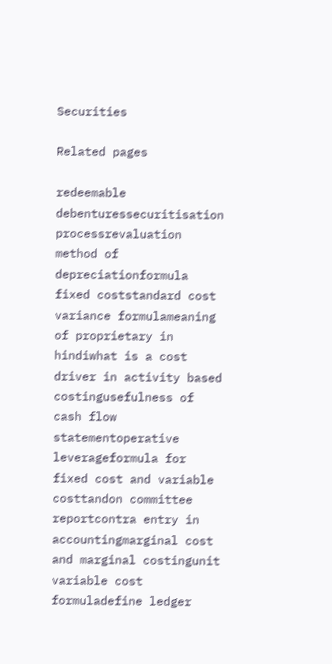Securities

Related pages

redeemable debenturessecuritisation processrevaluation method of depreciationformula fixed coststandard cost variance formulameaning of proprietary in hindiwhat is a cost driver in activity based costingusefulness of cash flow statementoperative leverageformula for fixed cost and variable costtandon committee reportcontra entry in accountingmarginal cost and marginal costingunit variable cost formuladefine ledger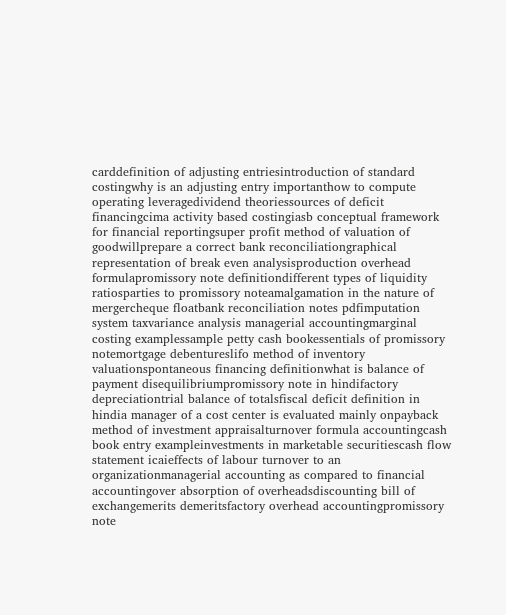carddefinition of adjusting entriesintroduction of standard costingwhy is an adjusting entry importanthow to compute operating leveragedividend theoriessources of deficit financingcima activity based costingiasb conceptual framework for financial reportingsuper profit method of valuation of goodwillprepare a correct bank reconciliationgraphical representation of break even analysisproduction overhead formulapromissory note definitiondifferent types of liquidity ratiosparties to promissory noteamalgamation in the nature of mergercheque floatbank reconciliation notes pdfimputation system taxvariance analysis managerial accountingmarginal costing examplessample petty cash bookessentials of promissory notemortgage debentureslifo method of inventory valuationspontaneous financing definitionwhat is balance of payment disequilibriumpromissory note in hindifactory depreciationtrial balance of totalsfiscal deficit definition in hindia manager of a cost center is evaluated mainly onpayback method of investment appraisalturnover formula accountingcash book entry exampleinvestments in marketable securitiescash flow statement icaieffects of labour turnover to an organizationmanagerial accounting as compared to financial accountingover absorption of overheadsdiscounting bill of exchangemerits demeritsfactory overhead accountingpromissory note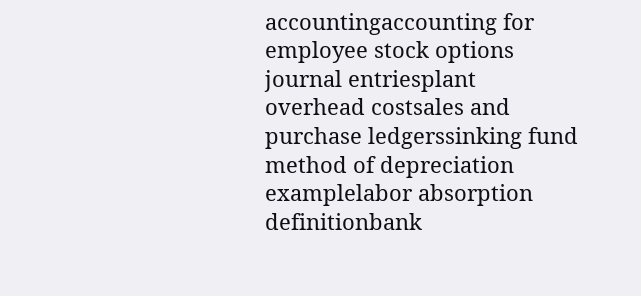accountingaccounting for employee stock options journal entriesplant overhead costsales and purchase ledgerssinking fund method of depreciation examplelabor absorption definitionbank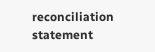reconciliation statement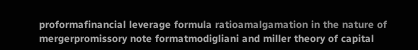proformafinancial leverage formula ratioamalgamation in the nature of mergerpromissory note formatmodigliani and miller theory of capital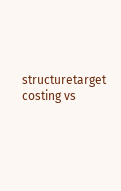structuretarget costing vs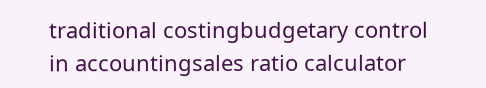traditional costingbudgetary control in accountingsales ratio calculator